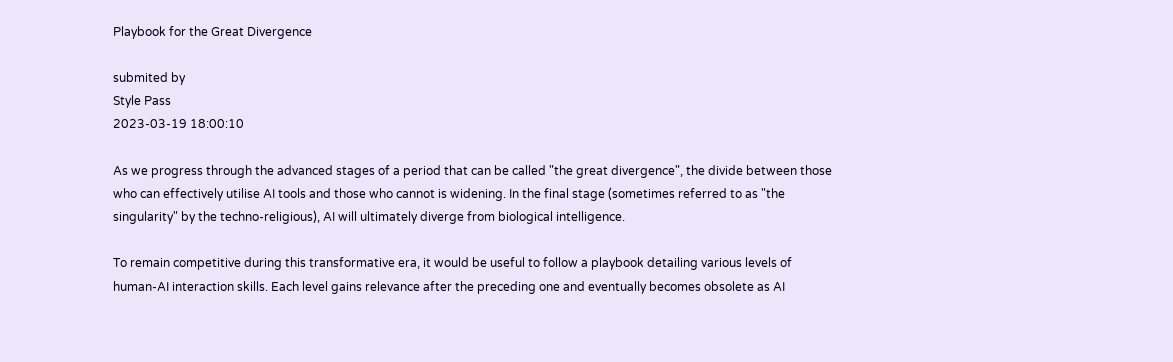Playbook for the Great Divergence

submited by
Style Pass
2023-03-19 18:00:10

As we progress through the advanced stages of a period that can be called "the great divergence", the divide between those who can effectively utilise AI tools and those who cannot is widening. In the final stage (sometimes referred to as "the singularity" by the techno-religious), AI will ultimately diverge from biological intelligence.

To remain competitive during this transformative era, it would be useful to follow a playbook detailing various levels of human-AI interaction skills. Each level gains relevance after the preceding one and eventually becomes obsolete as AI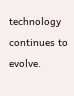technology continues to evolve.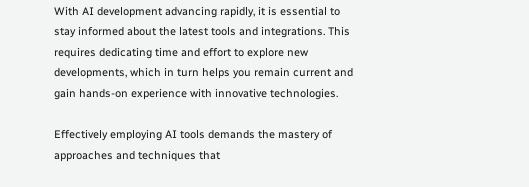With AI development advancing rapidly, it is essential to stay informed about the latest tools and integrations. This requires dedicating time and effort to explore new developments, which in turn helps you remain current and gain hands-on experience with innovative technologies.

Effectively employing AI tools demands the mastery of approaches and techniques that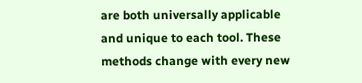are both universally applicable and unique to each tool. These methods change with every new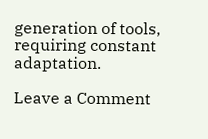generation of tools, requiring constant adaptation.

Leave a Comment